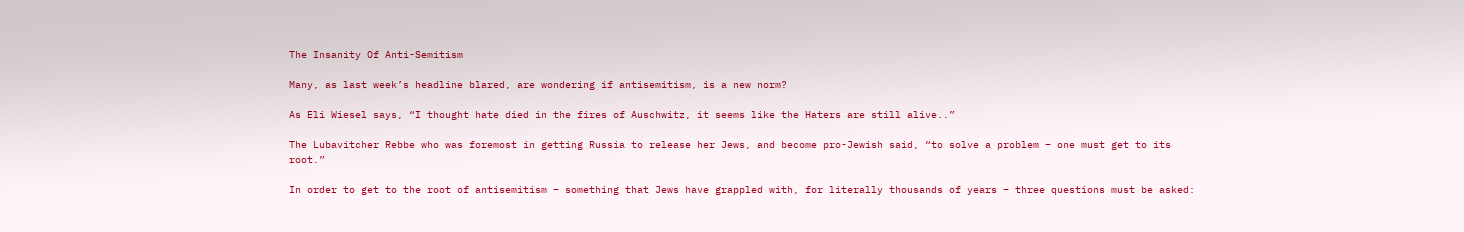The Insanity Of Anti-Semitism

Many, as last week’s headline blared, are wondering if antisemitism, is a new norm?

As Eli Wiesel says, “I thought hate died in the fires of Auschwitz, it seems like the Haters are still alive..”

The Lubavitcher Rebbe who was foremost in getting Russia to release her Jews, and become pro-Jewish said, “to solve a problem – one must get to its root.”

In order to get to the root of antisemitism – something that Jews have grappled with, for literally thousands of years – three questions must be asked: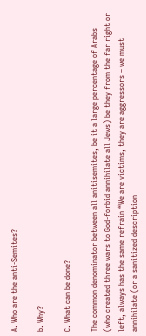A. Who are the anti-Semites?

b. Why?

C. What can be done?

The common denominator between all anitisemites, be it a large percentage of Arabs (who created three wars to God-forbid annihilate all Jews) be they from the far right or left, always has the same refrain “We are victims, they are aggressors – we must annihilate (or a sanitized description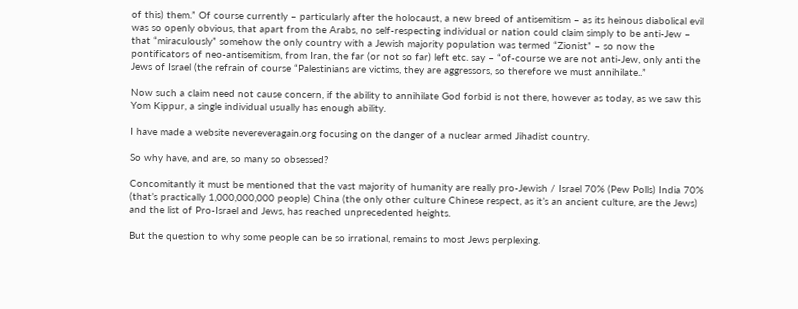of this) them.” Of course currently – particularly after the holocaust, a new breed of antisemitism – as its heinous diabolical evil was so openly obvious, that apart from the Arabs, no self-respecting individual or nation could claim simply to be anti-Jew – that “miraculously” somehow the only country with a Jewish majority population was termed “Zionist” – so now the pontificators of neo-antisemitism, from Iran, the far (or not so far) left etc. say – “of-course we are not anti-Jew, only anti the Jews of Israel (the refrain of course “Palestinians are victims, they are aggressors, so therefore we must annihilate..”

Now such a claim need not cause concern, if the ability to annihilate God forbid is not there, however as today, as we saw this Yom Kippur, a single individual usually has enough ability.

I have made a website nevereveragain.org focusing on the danger of a nuclear armed Jihadist country.

So why have, and are, so many so obsessed?

Concomitantly it must be mentioned that the vast majority of humanity are really pro-Jewish / Israel 70% (Pew Polls) India 70% (that’s practically 1,000,000,000 people) China (the only other culture Chinese respect, as it’s an ancient culture, are the Jews) and the list of Pro-Israel and Jews, has reached unprecedented heights.

But the question to why some people can be so irrational, remains to most Jews perplexing.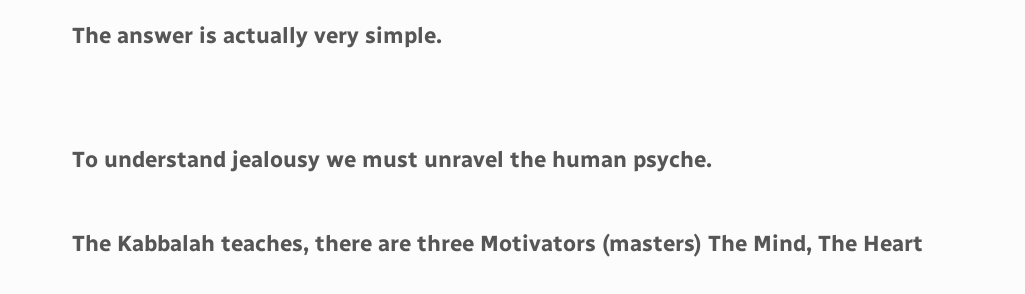The answer is actually very simple.


To understand jealousy we must unravel the human psyche.

The Kabbalah teaches, there are three Motivators (masters) The Mind, The Heart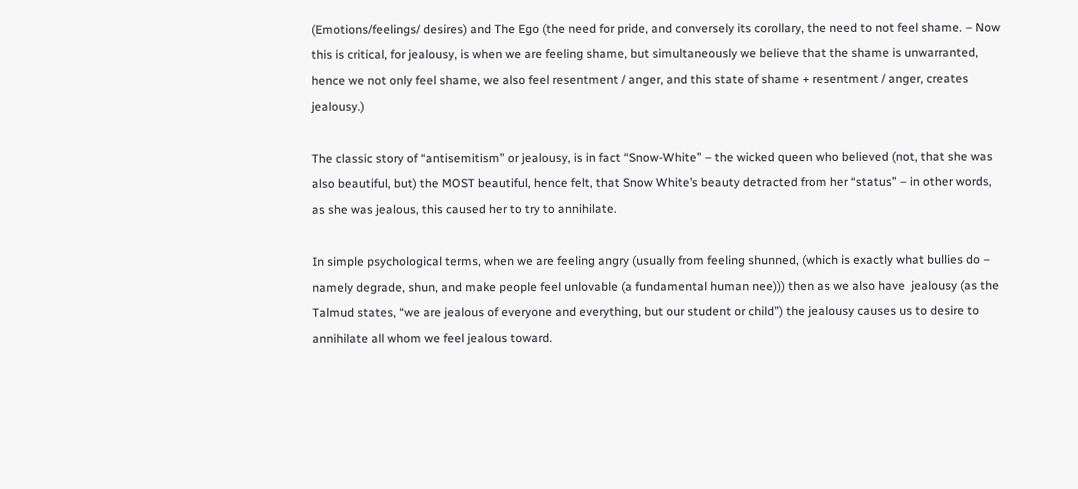(Emotions/feelings/ desires) and The Ego (the need for pride, and conversely its corollary, the need to not feel shame. – Now this is critical, for jealousy, is when we are feeling shame, but simultaneously we believe that the shame is unwarranted, hence we not only feel shame, we also feel resentment / anger, and this state of shame + resentment / anger, creates jealousy.)

The classic story of “antisemitism” or jealousy, is in fact “Snow-White” – the wicked queen who believed (not, that she was also beautiful, but) the MOST beautiful, hence felt, that Snow White’s beauty detracted from her “status” – in other words, as she was jealous, this caused her to try to annihilate.

In simple psychological terms, when we are feeling angry (usually from feeling shunned, (which is exactly what bullies do – namely degrade, shun, and make people feel unlovable (a fundamental human nee))) then as we also have  jealousy (as the Talmud states, “we are jealous of everyone and everything, but our student or child”) the jealousy causes us to desire to annihilate all whom we feel jealous toward.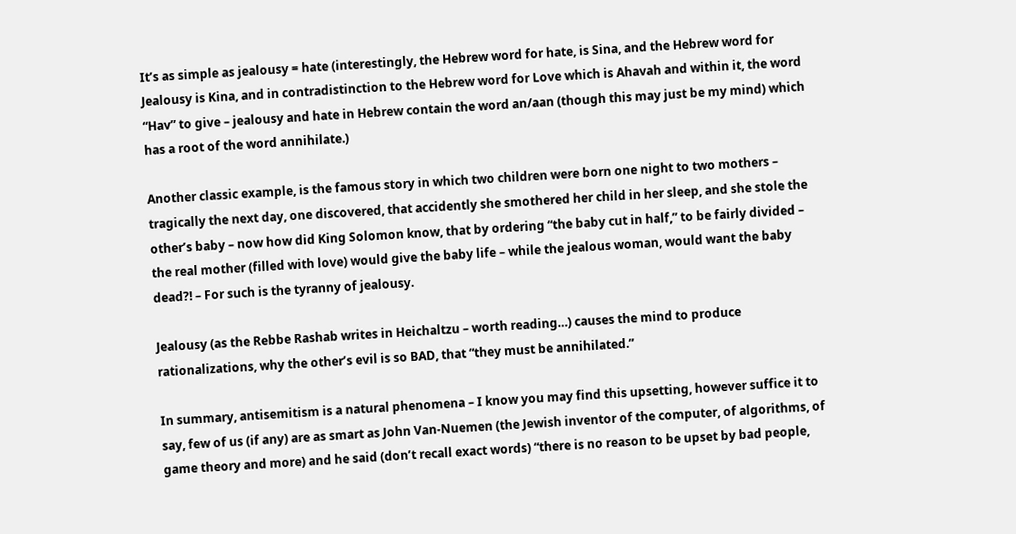It’s as simple as jealousy = hate (interestingly, the Hebrew word for hate, is Sina, and the Hebrew word for Jealousy is Kina, and in contradistinction to the Hebrew word for Love which is Ahavah and within it, the word “Hav” to give – jealousy and hate in Hebrew contain the word an/aan (though this may just be my mind) which has a root of the word annihilate.)

Another classic example, is the famous story in which two children were born one night to two mothers – tragically the next day, one discovered, that accidently she smothered her child in her sleep, and she stole the other’s baby – now how did King Solomon know, that by ordering “the baby cut in half,” to be fairly divided – the real mother (filled with love) would give the baby life – while the jealous woman, would want the baby dead?! – For such is the tyranny of jealousy.

Jealousy (as the Rebbe Rashab writes in Heichaltzu – worth reading…) causes the mind to produce rationalizations, why the other’s evil is so BAD, that “they must be annihilated.”

In summary, antisemitism is a natural phenomena – I know you may find this upsetting, however suffice it to say, few of us (if any) are as smart as John Van-Nuemen (the Jewish inventor of the computer, of algorithms, of game theory and more) and he said (don’t recall exact words) “there is no reason to be upset by bad people,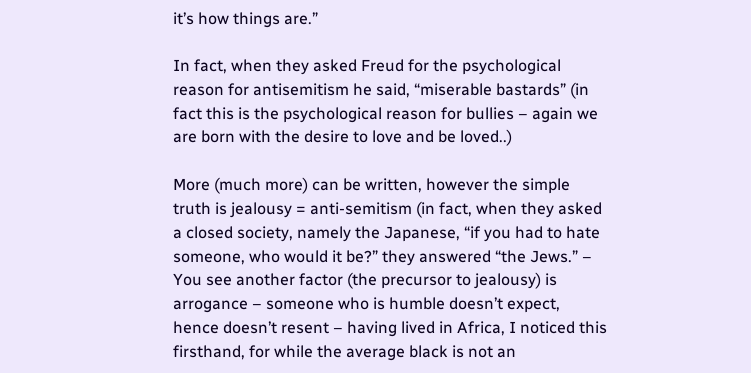it’s how things are.”

In fact, when they asked Freud for the psychological reason for antisemitism he said, “miserable bastards” (in fact this is the psychological reason for bullies – again we are born with the desire to love and be loved..)

More (much more) can be written, however the simple truth is jealousy = anti-semitism (in fact, when they asked a closed society, namely the Japanese, “if you had to hate someone, who would it be?” they answered “the Jews.” – You see another factor (the precursor to jealousy) is arrogance – someone who is humble doesn’t expect, hence doesn’t resent – having lived in Africa, I noticed this firsthand, for while the average black is not an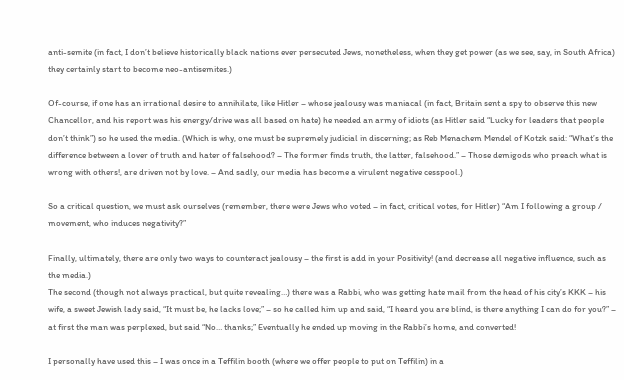anti-semite (in fact, I don’t believe historically black nations ever persecuted Jews, nonetheless, when they get power (as we see, say, in South Africa) they certainly start to become neo-antisemites.)

Of-course, if one has an irrational desire to annihilate, like Hitler – whose jealousy was maniacal (in fact, Britain sent a spy to observe this new Chancellor, and his report was his energy/drive was all based on hate) he needed an army of idiots (as Hitler said “Lucky for leaders that people don’t think”) so he used the media. (Which is why, one must be supremely judicial in discerning; as Reb Menachem Mendel of Kotzk said: “What’s the difference between a lover of truth and hater of falsehood? – The former finds truth, the latter, falsehood.” – Those demigods who preach what is wrong with others!, are driven not by love. – And sadly, our media has become a virulent negative cesspool.)

So a critical question, we must ask ourselves (remember, there were Jews who voted – in fact, critical votes, for Hitler) “Am I following a group / movement, who induces negativity?”

Finally, ultimately, there are only two ways to counteract jealousy – the first is add in your Positivity! (and decrease all negative influence, such as the media.)
The second (though not always practical, but quite revealing…) there was a Rabbi, who was getting hate mail from the head of his city’s KKK – his wife, a sweet Jewish lady said, “It must be, he lacks love;” – so he called him up and said, “I heard you are blind, is there anything I can do for you?” – at first the man was perplexed, but said “No… thanks;” Eventually he ended up moving in the Rabbi’s home, and converted!

I personally have used this – I was once in a Teffilin booth (where we offer people to put on Teffilin) in a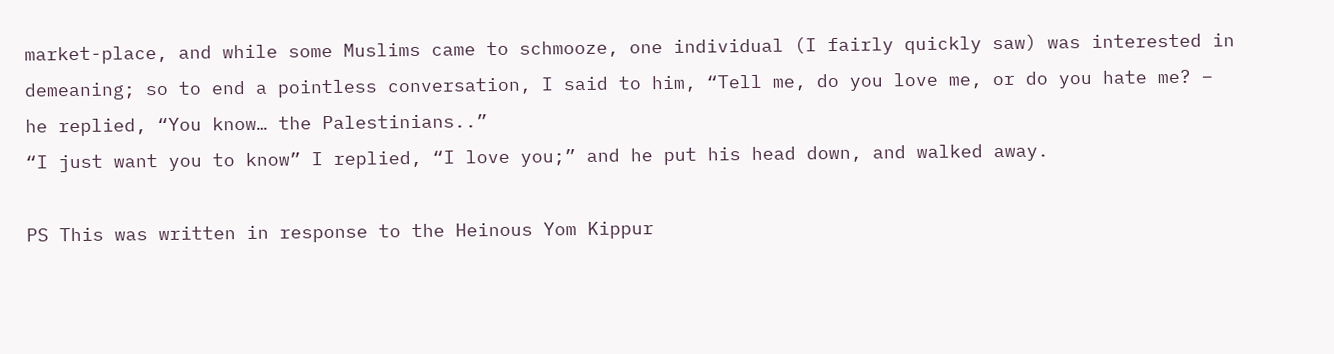market-place, and while some Muslims came to schmooze, one individual (I fairly quickly saw) was interested in demeaning; so to end a pointless conversation, I said to him, “Tell me, do you love me, or do you hate me? – he replied, “You know… the Palestinians..”
“I just want you to know” I replied, “I love you;” and he put his head down, and walked away.

PS This was written in response to the Heinous Yom Kippur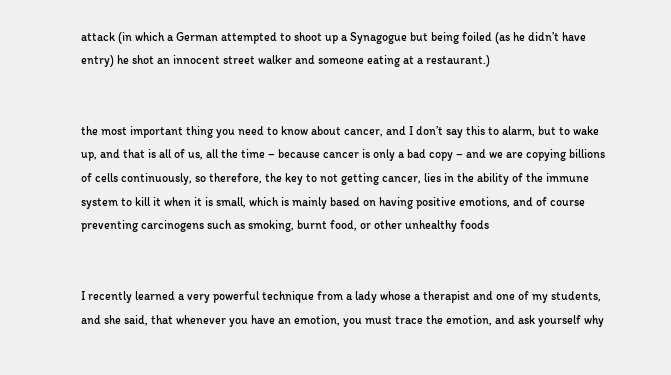attack (in which a German attempted to shoot up a Synagogue but being foiled (as he didn’t have entry) he shot an innocent street walker and someone eating at a restaurant.)


the most important thing you need to know about cancer, and I don’t say this to alarm, but to wake up, and that is all of us, all the time – because cancer is only a bad copy – and we are copying billions of cells continuously, so therefore, the key to not getting cancer, lies in the ability of the immune system to kill it when it is small, which is mainly based on having positive emotions, and of course preventing carcinogens such as smoking, burnt food, or other unhealthy foods


I recently learned a very powerful technique from a lady whose a therapist and one of my students, and she said, that whenever you have an emotion, you must trace the emotion, and ask yourself why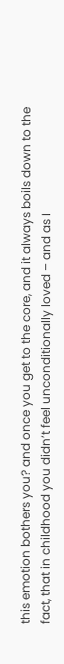this emotion bothers you? and once you get to the core, and it always boils down to the fact, that in childhood you didn’t feel unconditionally loved – and as I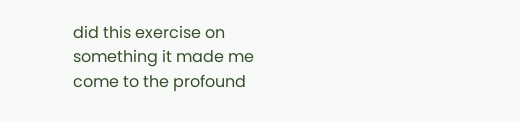did this exercise on something it made me come to the profound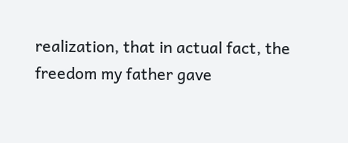realization, that in actual fact, the freedom my father gave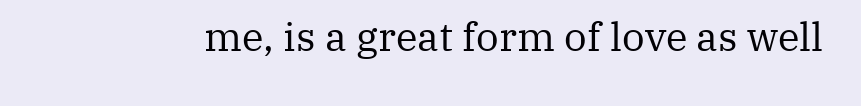me, is a great form of love as well